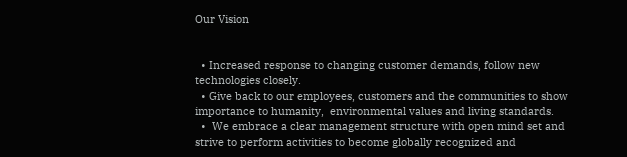Our Vision


  • Increased response to changing customer demands, follow new technologies closely.
  • Give back to our employees, customers and the communities to show importance to humanity,  environmental values and living standards.
  •  We embrace a clear management structure with open mind set and strive to perform activities to become globally recognized and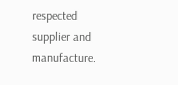respected supplier and manufacture.